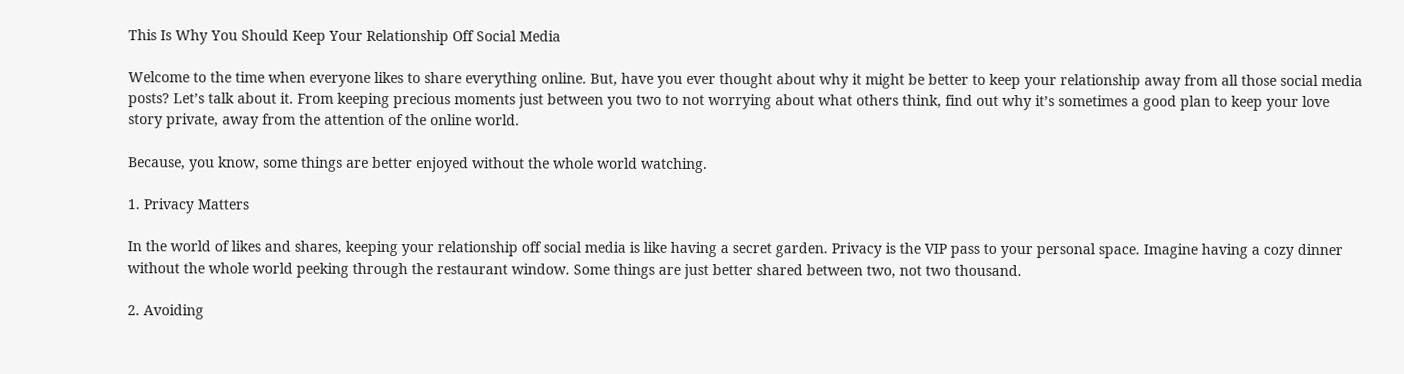This Is Why You Should Keep Your Relationship Off Social Media

Welcome to the time when everyone likes to share everything online. But, have you ever thought about why it might be better to keep your relationship away from all those social media posts? Let’s talk about it. From keeping precious moments just between you two to not worrying about what others think, find out why it’s sometimes a good plan to keep your love story private, away from the attention of the online world.

Because, you know, some things are better enjoyed without the whole world watching.

1. Privacy Matters

In the world of likes and shares, keeping your relationship off social media is like having a secret garden. Privacy is the VIP pass to your personal space. Imagine having a cozy dinner without the whole world peeking through the restaurant window. Some things are just better shared between two, not two thousand.

2. Avoiding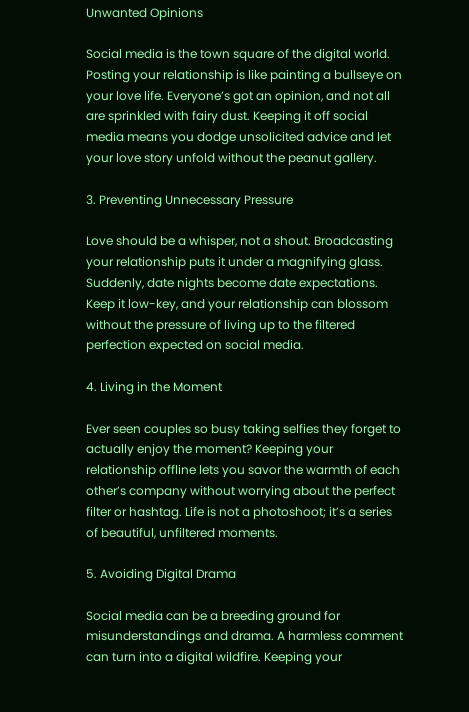Unwanted Opinions

Social media is the town square of the digital world. Posting your relationship is like painting a bullseye on your love life. Everyone’s got an opinion, and not all are sprinkled with fairy dust. Keeping it off social media means you dodge unsolicited advice and let your love story unfold without the peanut gallery.

3. Preventing Unnecessary Pressure

Love should be a whisper, not a shout. Broadcasting your relationship puts it under a magnifying glass. Suddenly, date nights become date expectations. Keep it low-key, and your relationship can blossom without the pressure of living up to the filtered perfection expected on social media.

4. Living in the Moment

Ever seen couples so busy taking selfies they forget to actually enjoy the moment? Keeping your relationship offline lets you savor the warmth of each other’s company without worrying about the perfect filter or hashtag. Life is not a photoshoot; it’s a series of beautiful, unfiltered moments.

5. Avoiding Digital Drama

Social media can be a breeding ground for misunderstandings and drama. A harmless comment can turn into a digital wildfire. Keeping your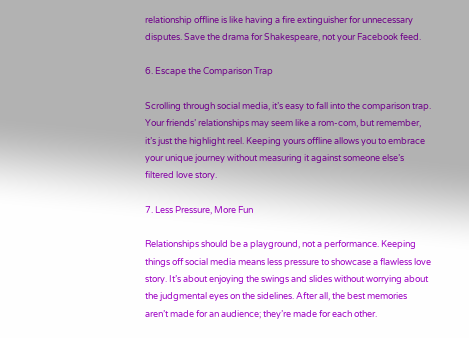relationship offline is like having a fire extinguisher for unnecessary disputes. Save the drama for Shakespeare, not your Facebook feed.

6. Escape the Comparison Trap

Scrolling through social media, it’s easy to fall into the comparison trap. Your friends’ relationships may seem like a rom-com, but remember, it’s just the highlight reel. Keeping yours offline allows you to embrace your unique journey without measuring it against someone else’s filtered love story.

7. Less Pressure, More Fun

Relationships should be a playground, not a performance. Keeping things off social media means less pressure to showcase a flawless love story. It’s about enjoying the swings and slides without worrying about the judgmental eyes on the sidelines. After all, the best memories aren’t made for an audience; they’re made for each other.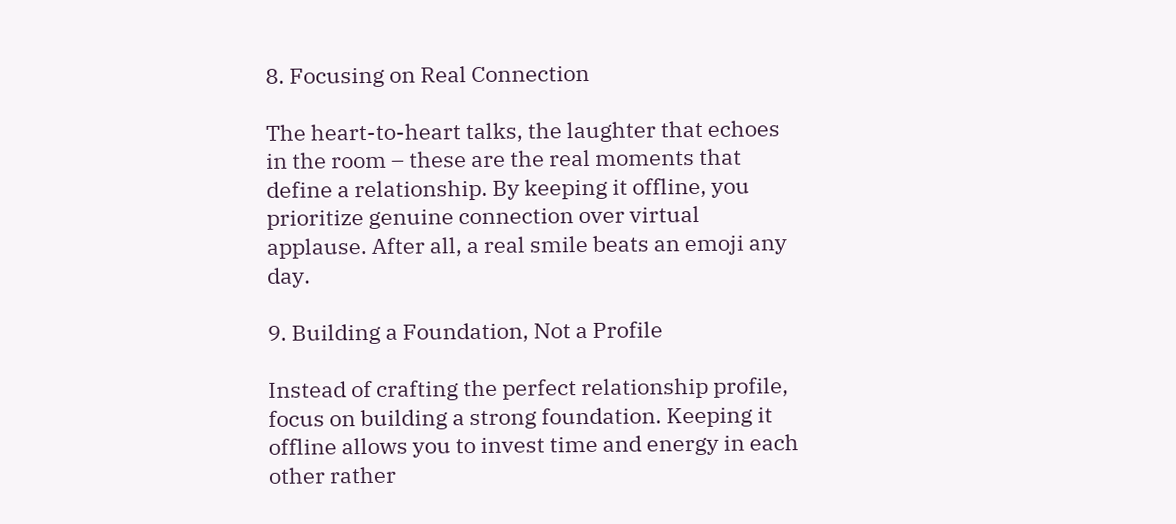8. Focusing on Real Connection

The heart-to-heart talks, the laughter that echoes in the room – these are the real moments that define a relationship. By keeping it offline, you prioritize genuine connection over virtual applause. After all, a real smile beats an emoji any day.

9. Building a Foundation, Not a Profile

Instead of crafting the perfect relationship profile, focus on building a strong foundation. Keeping it offline allows you to invest time and energy in each other rather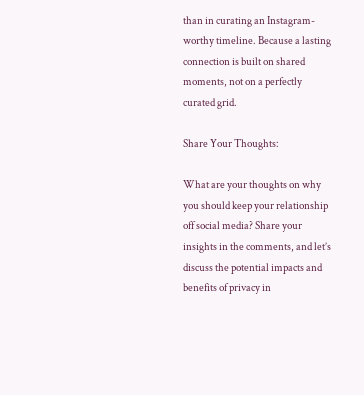than in curating an Instagram-worthy timeline. Because a lasting connection is built on shared moments, not on a perfectly curated grid.

Share Your Thoughts:

What are your thoughts on why you should keep your relationship off social media? Share your insights in the comments, and let’s discuss the potential impacts and benefits of privacy in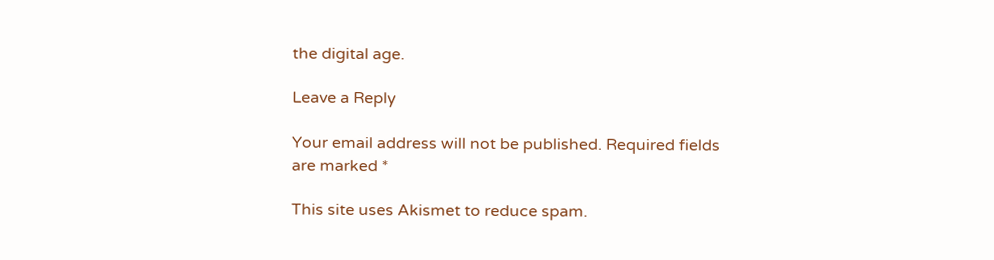the digital age.

Leave a Reply

Your email address will not be published. Required fields are marked *

This site uses Akismet to reduce spam.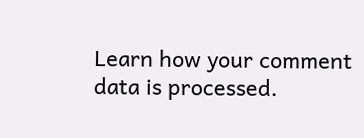Learn how your comment data is processed.